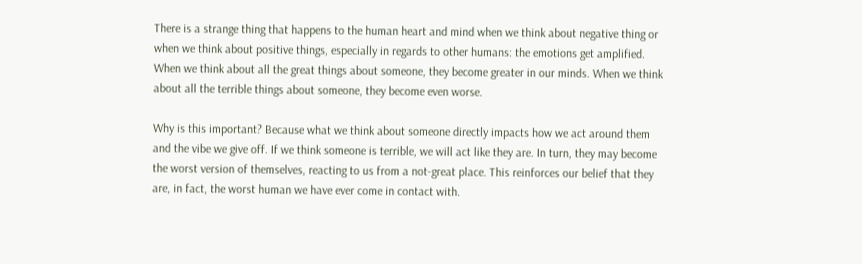There is a strange thing that happens to the human heart and mind when we think about negative thing or when we think about positive things, especially in regards to other humans: the emotions get amplified. When we think about all the great things about someone, they become greater in our minds. When we think about all the terrible things about someone, they become even worse.

Why is this important? Because what we think about someone directly impacts how we act around them and the vibe we give off. If we think someone is terrible, we will act like they are. In turn, they may become the worst version of themselves, reacting to us from a not-great place. This reinforces our belief that they are, in fact, the worst human we have ever come in contact with.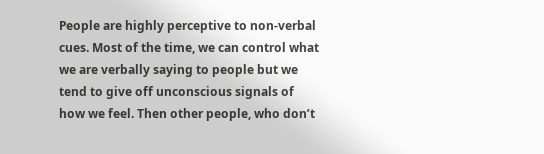People are highly perceptive to non-verbal cues. Most of the time, we can control what we are verbally saying to people but we tend to give off unconscious signals of how we feel. Then other people, who don’t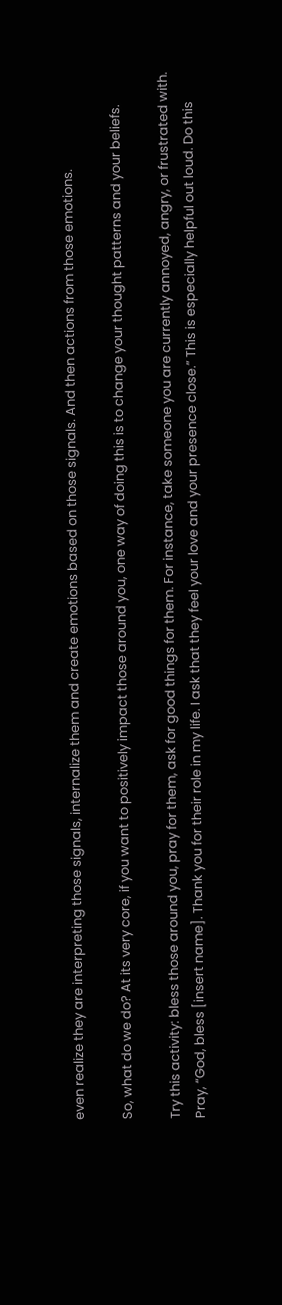even realize they are interpreting those signals, internalize them and create emotions based on those signals. And then actions from those emotions.

So, what do we do? At its very core, if you want to positively impact those around you, one way of doing this is to change your thought patterns and your beliefs.

Try this activity: bless those around you, pray for them, ask for good things for them. For instance, take someone you are currently annoyed, angry, or frustrated with. Pray, “God, bless [insert name]. Thank you for their role in my life. I ask that they feel your love and your presence close.” This is especially helpful out loud. Do this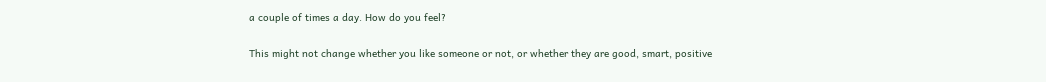a couple of times a day. How do you feel?

This might not change whether you like someone or not, or whether they are good, smart, positive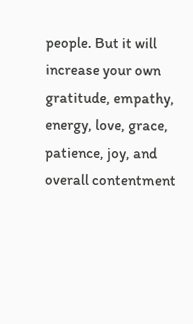people. But it will increase your own gratitude, empathy, energy, love, grace, patience, joy, and overall contentment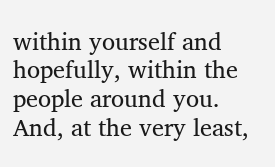within yourself and hopefully, within the people around you. And, at the very least,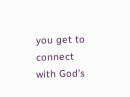you get to connect with God’s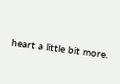heart a little bit more.